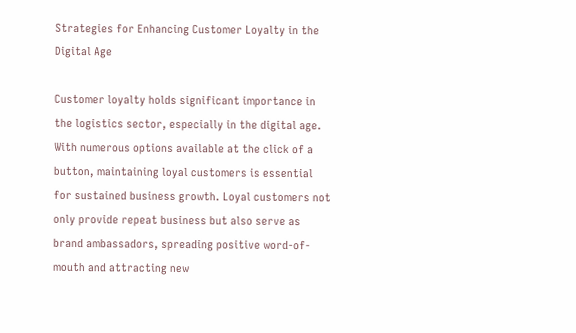Strategies for Enhancing Customer Loyalty in the Digital Age

Customer loyalty holds significant importance in the logistics sector, especially in the digital age. With numerous options available at the click of a button, maintaining loyal customers is essential for sustained business growth. Loyal customers not only provide repeat business but also serve as brand ambassadors, spreading positive word-of-mouth and attracting new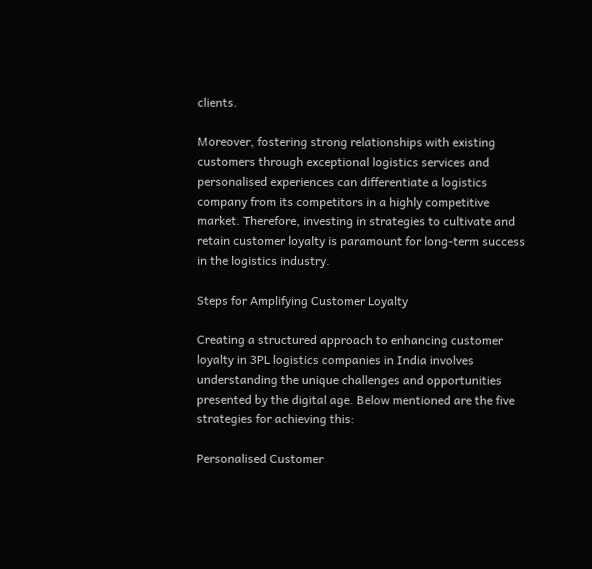clients.

Moreover, fostering strong relationships with existing customers through exceptional logistics services and personalised experiences can differentiate a logistics company from its competitors in a highly competitive market. Therefore, investing in strategies to cultivate and retain customer loyalty is paramount for long-term success in the logistics industry.

Steps for Amplifying Customer Loyalty

Creating a structured approach to enhancing customer loyalty in 3PL logistics companies in India involves understanding the unique challenges and opportunities presented by the digital age. Below mentioned are the five strategies for achieving this:

Personalised Customer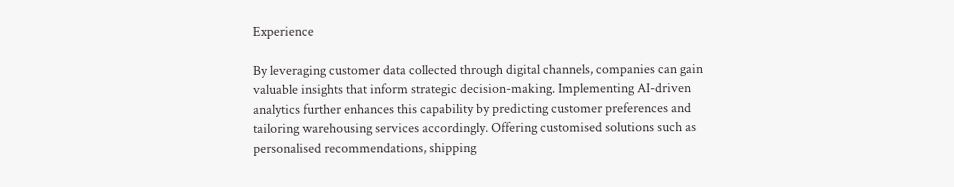Experience

By leveraging customer data collected through digital channels, companies can gain valuable insights that inform strategic decision-making. Implementing AI-driven analytics further enhances this capability by predicting customer preferences and tailoring warehousing services accordingly. Offering customised solutions such as personalised recommendations, shipping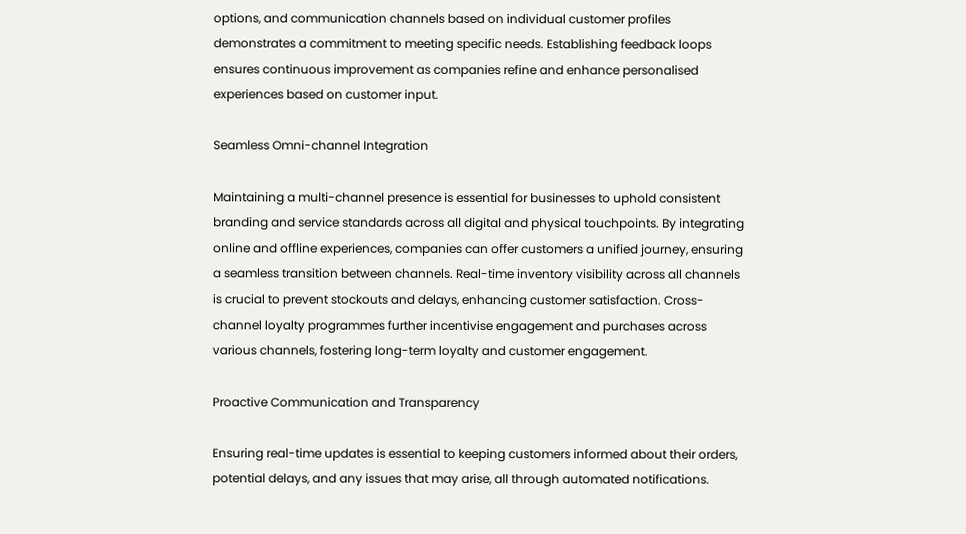options, and communication channels based on individual customer profiles demonstrates a commitment to meeting specific needs. Establishing feedback loops ensures continuous improvement as companies refine and enhance personalised experiences based on customer input.

Seamless Omni-channel Integration

Maintaining a multi-channel presence is essential for businesses to uphold consistent branding and service standards across all digital and physical touchpoints. By integrating online and offline experiences, companies can offer customers a unified journey, ensuring a seamless transition between channels. Real-time inventory visibility across all channels is crucial to prevent stockouts and delays, enhancing customer satisfaction. Cross-channel loyalty programmes further incentivise engagement and purchases across various channels, fostering long-term loyalty and customer engagement.

Proactive Communication and Transparency

Ensuring real-time updates is essential to keeping customers informed about their orders, potential delays, and any issues that may arise, all through automated notifications.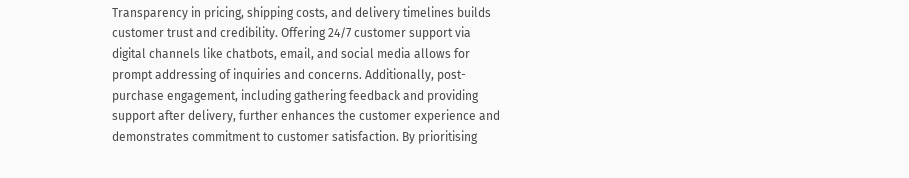Transparency in pricing, shipping costs, and delivery timelines builds customer trust and credibility. Offering 24/7 customer support via digital channels like chatbots, email, and social media allows for prompt addressing of inquiries and concerns. Additionally, post-purchase engagement, including gathering feedback and providing support after delivery, further enhances the customer experience and demonstrates commitment to customer satisfaction. By prioritising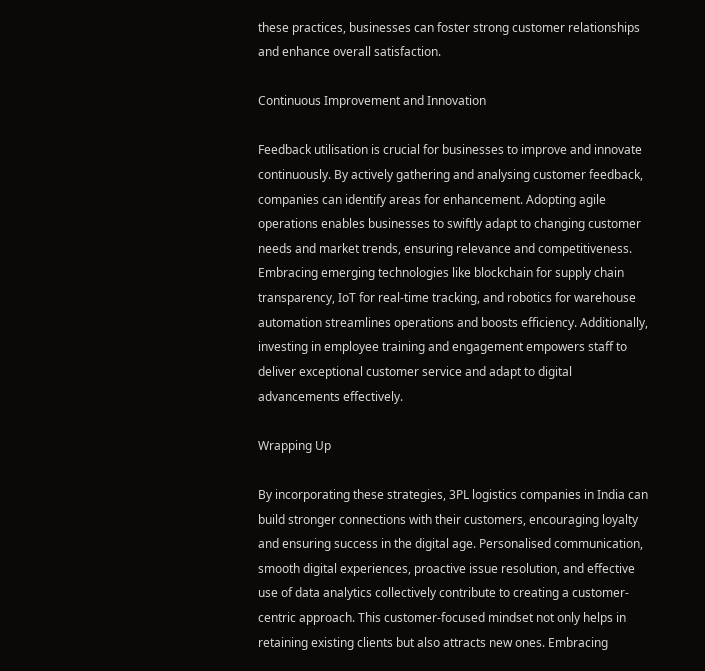these practices, businesses can foster strong customer relationships and enhance overall satisfaction.

Continuous Improvement and Innovation

Feedback utilisation is crucial for businesses to improve and innovate continuously. By actively gathering and analysing customer feedback, companies can identify areas for enhancement. Adopting agile operations enables businesses to swiftly adapt to changing customer needs and market trends, ensuring relevance and competitiveness. Embracing emerging technologies like blockchain for supply chain transparency, IoT for real-time tracking, and robotics for warehouse automation streamlines operations and boosts efficiency. Additionally, investing in employee training and engagement empowers staff to deliver exceptional customer service and adapt to digital advancements effectively.

Wrapping Up

By incorporating these strategies, 3PL logistics companies in India can build stronger connections with their customers, encouraging loyalty and ensuring success in the digital age. Personalised communication, smooth digital experiences, proactive issue resolution, and effective use of data analytics collectively contribute to creating a customer-centric approach. This customer-focused mindset not only helps in retaining existing clients but also attracts new ones. Embracing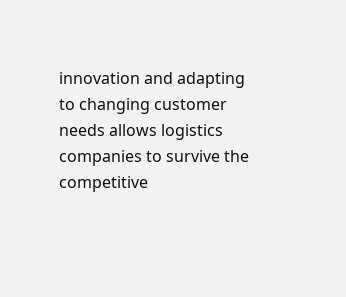innovation and adapting to changing customer needs allows logistics companies to survive the competitive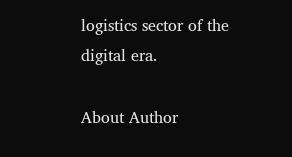logistics sector of the digital era.

About Author